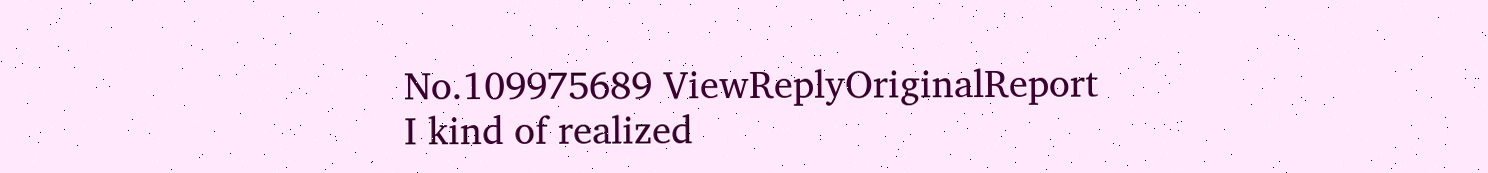No.109975689 ViewReplyOriginalReport
I kind of realized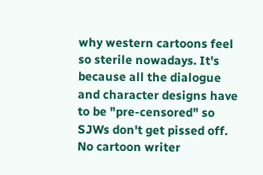why western cartoons feel so sterile nowadays. It's because all the dialogue and character designs have to be "pre-censored" so SJWs don't get pissed off. No cartoon writer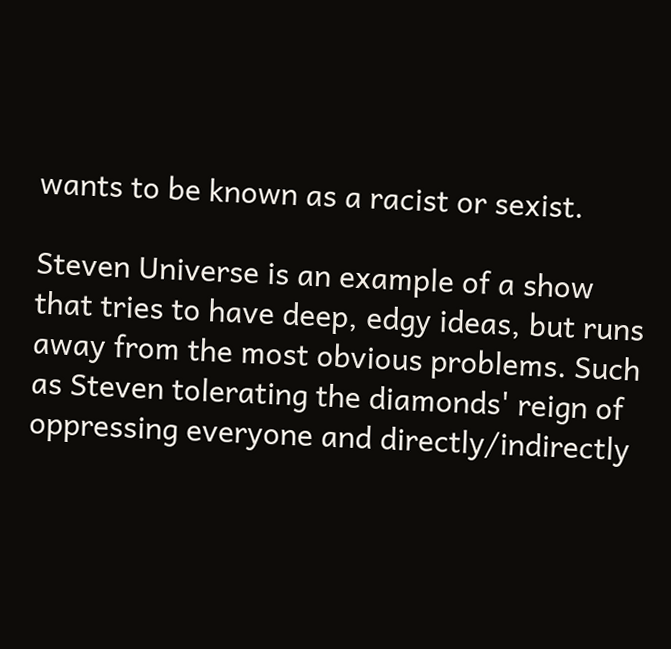wants to be known as a racist or sexist.

Steven Universe is an example of a show that tries to have deep, edgy ideas, but runs away from the most obvious problems. Such as Steven tolerating the diamonds' reign of oppressing everyone and directly/indirectly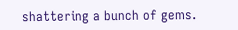shattering a bunch of gems.